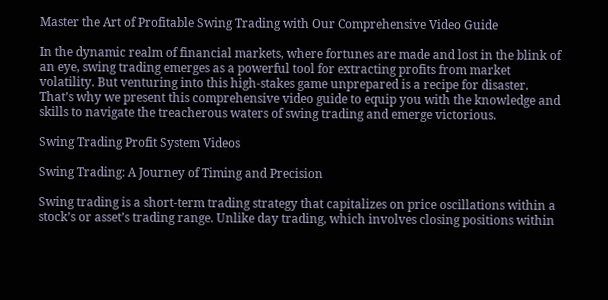Master the Art of Profitable Swing Trading with Our Comprehensive Video Guide

In the dynamic realm of financial markets, where fortunes are made and lost in the blink of an eye, swing trading emerges as a powerful tool for extracting profits from market volatility. But venturing into this high-stakes game unprepared is a recipe for disaster. That’s why we present this comprehensive video guide to equip you with the knowledge and skills to navigate the treacherous waters of swing trading and emerge victorious.

Swing Trading Profit System Videos

Swing Trading: A Journey of Timing and Precision

Swing trading is a short-term trading strategy that capitalizes on price oscillations within a stock’s or asset’s trading range. Unlike day trading, which involves closing positions within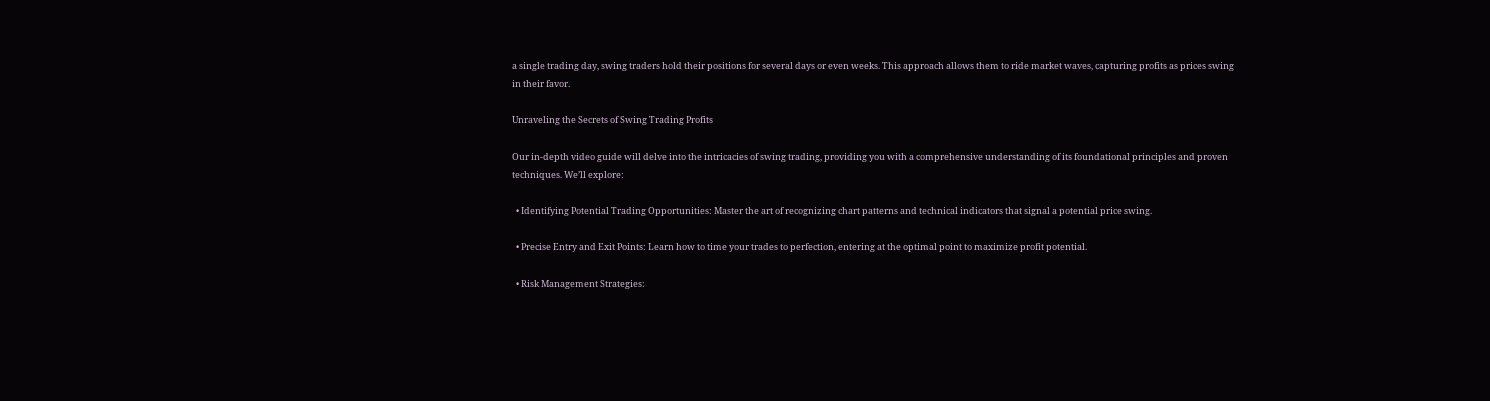a single trading day, swing traders hold their positions for several days or even weeks. This approach allows them to ride market waves, capturing profits as prices swing in their favor.

Unraveling the Secrets of Swing Trading Profits

Our in-depth video guide will delve into the intricacies of swing trading, providing you with a comprehensive understanding of its foundational principles and proven techniques. We’ll explore:

  • Identifying Potential Trading Opportunities: Master the art of recognizing chart patterns and technical indicators that signal a potential price swing.

  • Precise Entry and Exit Points: Learn how to time your trades to perfection, entering at the optimal point to maximize profit potential.

  • Risk Management Strategies: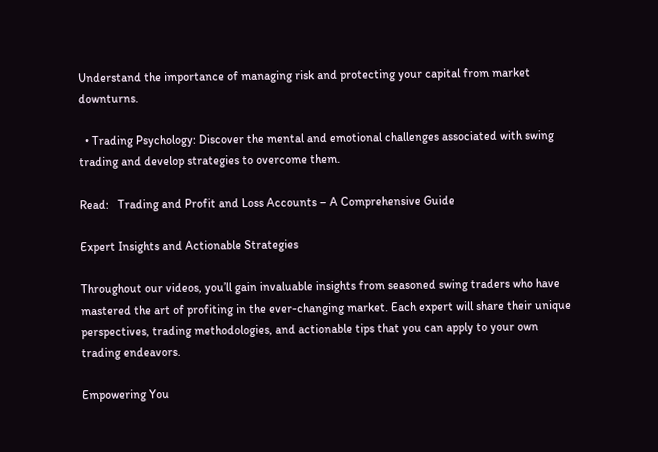Understand the importance of managing risk and protecting your capital from market downturns.

  • Trading Psychology: Discover the mental and emotional challenges associated with swing trading and develop strategies to overcome them.

Read:   Trading and Profit and Loss Accounts – A Comprehensive Guide

Expert Insights and Actionable Strategies

Throughout our videos, you’ll gain invaluable insights from seasoned swing traders who have mastered the art of profiting in the ever-changing market. Each expert will share their unique perspectives, trading methodologies, and actionable tips that you can apply to your own trading endeavors.

Empowering You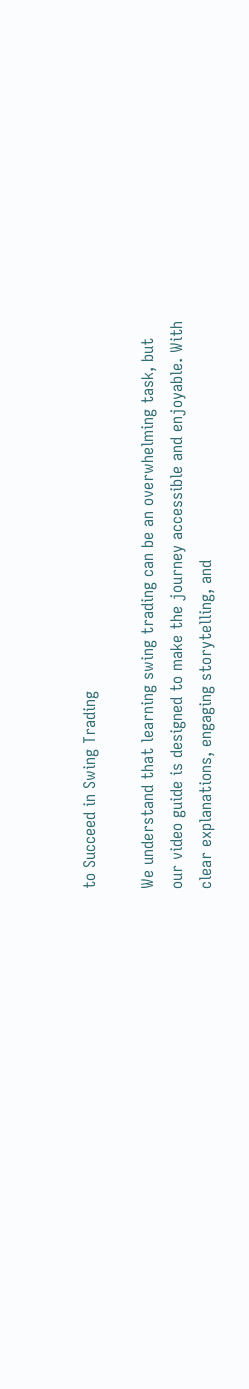to Succeed in Swing Trading

We understand that learning swing trading can be an overwhelming task, but our video guide is designed to make the journey accessible and enjoyable. With clear explanations, engaging storytelling, and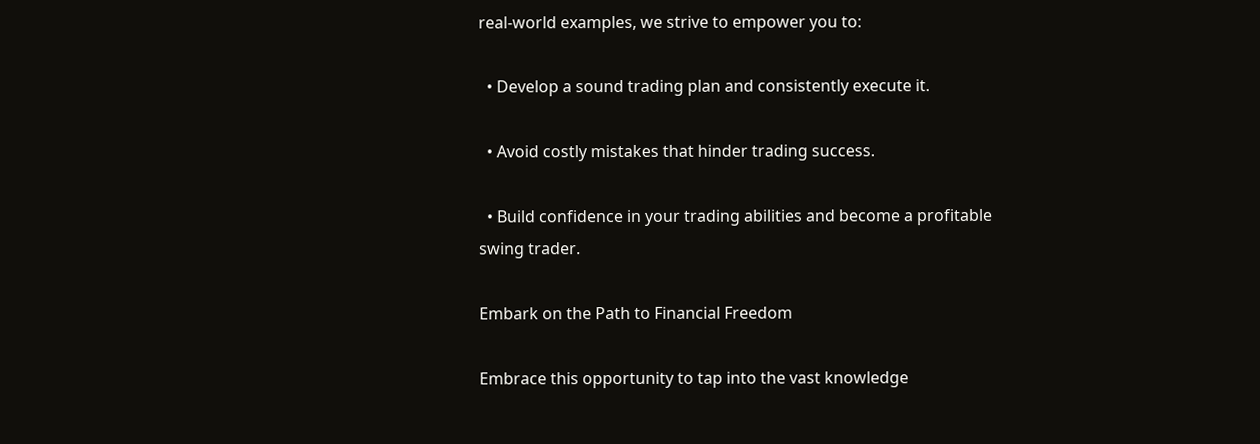real-world examples, we strive to empower you to:

  • Develop a sound trading plan and consistently execute it.

  • Avoid costly mistakes that hinder trading success.

  • Build confidence in your trading abilities and become a profitable swing trader.

Embark on the Path to Financial Freedom

Embrace this opportunity to tap into the vast knowledge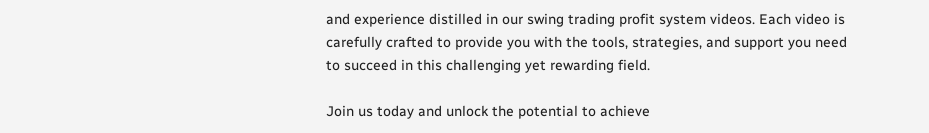and experience distilled in our swing trading profit system videos. Each video is carefully crafted to provide you with the tools, strategies, and support you need to succeed in this challenging yet rewarding field.

Join us today and unlock the potential to achieve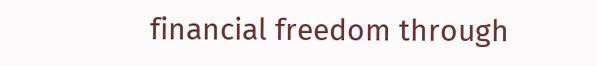financial freedom through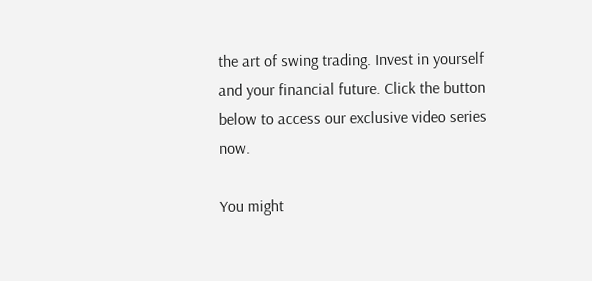the art of swing trading. Invest in yourself and your financial future. Click the button below to access our exclusive video series now.

You might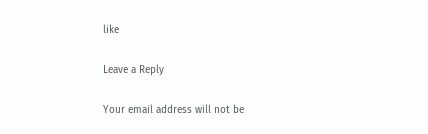like

Leave a Reply

Your email address will not be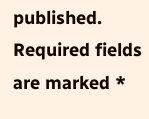published. Required fields are marked *